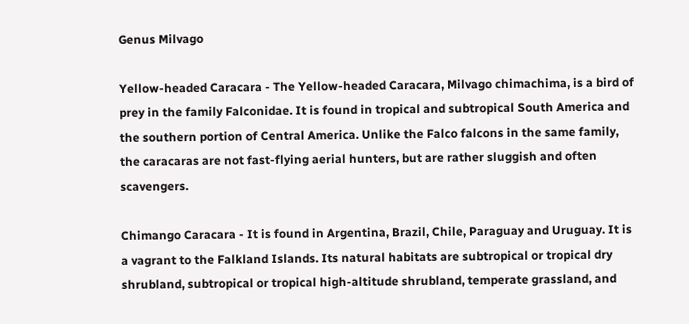Genus Milvago

Yellow-headed Caracara - The Yellow-headed Caracara, Milvago chimachima, is a bird of prey in the family Falconidae. It is found in tropical and subtropical South America and the southern portion of Central America. Unlike the Falco falcons in the same family, the caracaras are not fast-flying aerial hunters, but are rather sluggish and often scavengers.

Chimango Caracara - It is found in Argentina, Brazil, Chile, Paraguay and Uruguay. It is a vagrant to the Falkland Islands. Its natural habitats are subtropical or tropical dry shrubland, subtropical or tropical high-altitude shrubland, temperate grassland, and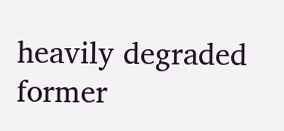heavily degraded former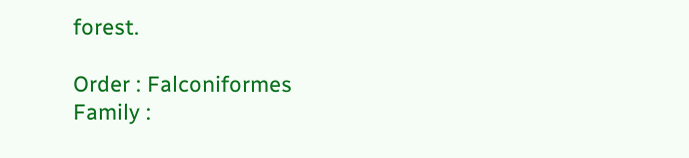forest.

Order : Falconiformes
Family :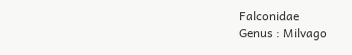Falconidae
Genus : Milvago